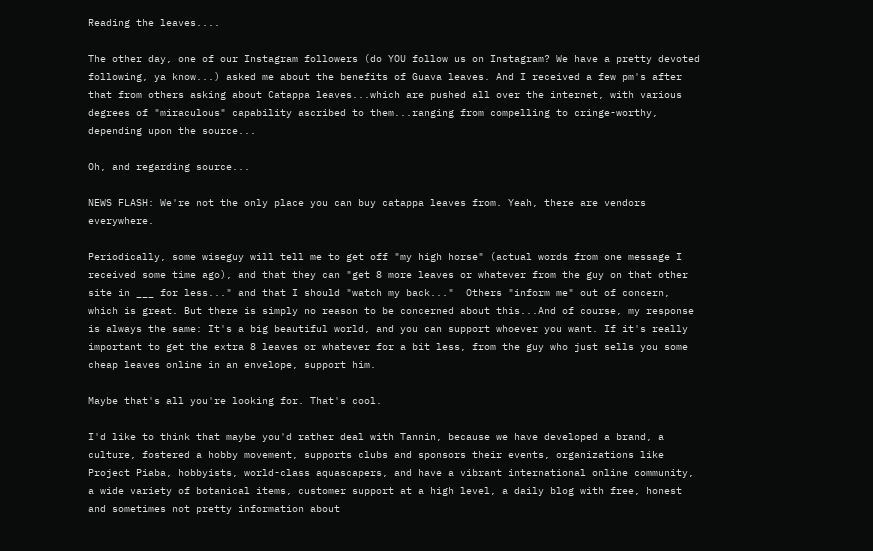Reading the leaves....

The other day, one of our Instagram followers (do YOU follow us on Instagram? We have a pretty devoted following, ya know...) asked me about the benefits of Guava leaves. And I received a few pm's after that from others asking about Catappa leaves...which are pushed all over the internet, with various degrees of "miraculous" capability ascribed to them...ranging from compelling to cringe-worthy, depending upon the source...

Oh, and regarding source...

NEWS FLASH: We're not the only place you can buy catappa leaves from. Yeah, there are vendors everywhere.

Periodically, some wiseguy will tell me to get off "my high horse" (actual words from one message I received some time ago), and that they can "get 8 more leaves or whatever from the guy on that other site in ___ for less..." and that I should "watch my back..."  Others "inform me" out of concern, which is great. But there is simply no reason to be concerned about this...And of course, my response is always the same: It's a big beautiful world, and you can support whoever you want. If it's really important to get the extra 8 leaves or whatever for a bit less, from the guy who just sells you some cheap leaves online in an envelope, support him.

Maybe that's all you're looking for. That's cool.

I'd like to think that maybe you'd rather deal with Tannin, because we have developed a brand, a culture, fostered a hobby movement, supports clubs and sponsors their events, organizations like Project Piaba, hobbyists, world-class aquascapers, and have a vibrant international online community, a wide variety of botanical items, customer support at a high level, a daily blog with free, honest and sometimes not pretty information about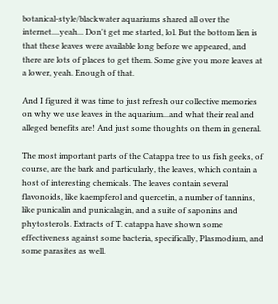botanical-style/blackwater aquariums shared all over the internet....yeah... Don't get me started, lol. But the bottom lien is that these leaves were available long before we appeared, and there are lots of places to get them. Some give you more leaves at a lower, yeah. Enough of that.

And I figured it was time to just refresh our collective memories on why we use leaves in the aquarium...and what their real and alleged benefits are! And just some thoughts on them in general.

The most important parts of the Catappa tree to us fish geeks, of course, are the bark and particularly, the leaves, which contain a host of interesting chemicals. The leaves contain several flavonoids, like kaempferol and quercetin, a number of tannins, like punicalin and punicalagin, and a suite of saponins and phytosterols. Extracts of T. catappa have shown some effectiveness against some bacteria, specifically, Plasmodium, and some parasites as well.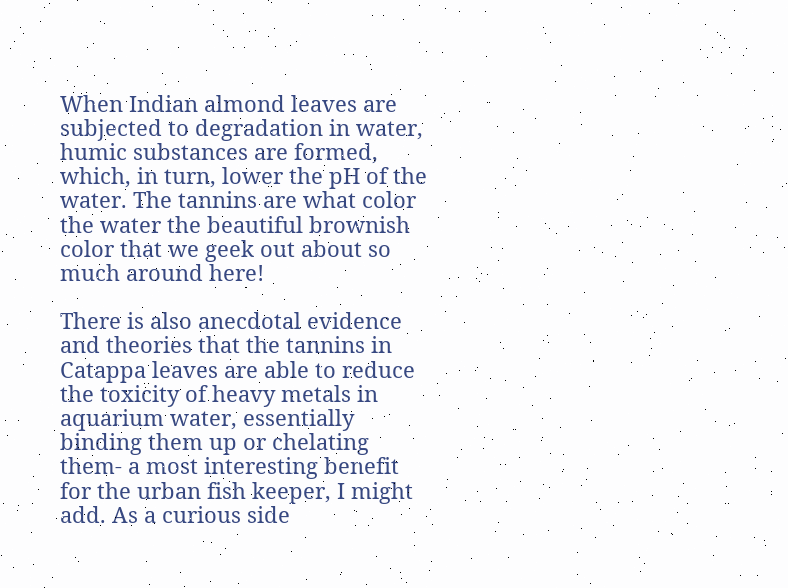When Indian almond leaves are subjected to degradation in water, humic substances are formed, which, in turn, lower the pH of the water. The tannins are what color the water the beautiful brownish color that we geek out about so much around here!

There is also anecdotal evidence and theories that the tannins in Catappa leaves are able to reduce the toxicity of heavy metals in aquarium water, essentially binding them up or chelating them- a most interesting benefit for the urban fish keeper, I might add. As a curious side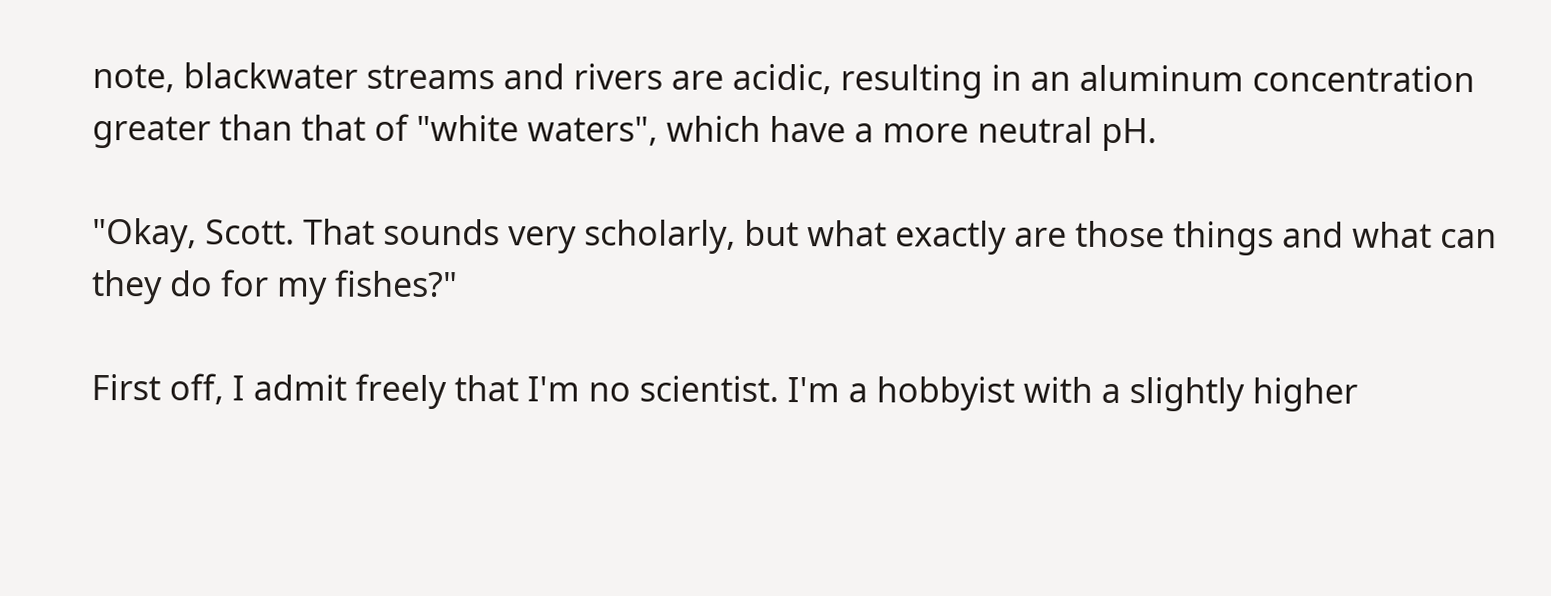note, blackwater streams and rivers are acidic, resulting in an aluminum concentration greater than that of "white waters", which have a more neutral pH.

"Okay, Scott. That sounds very scholarly, but what exactly are those things and what can they do for my fishes?"

First off, I admit freely that I'm no scientist. I'm a hobbyist with a slightly higher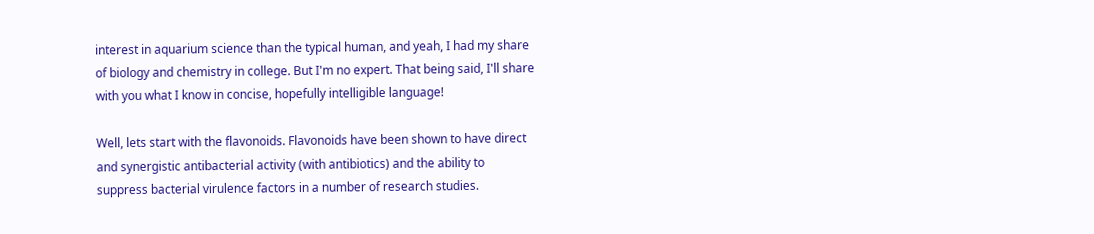interest in aquarium science than the typical human, and yeah, I had my share of biology and chemistry in college. But I'm no expert. That being said, I'll share with you what I know in concise, hopefully intelligible language!

Well, lets start with the flavonoids. Flavonoids have been shown to have direct and synergistic antibacterial activity (with antibiotics) and the ability to suppress bacterial virulence factors in a number of research studies.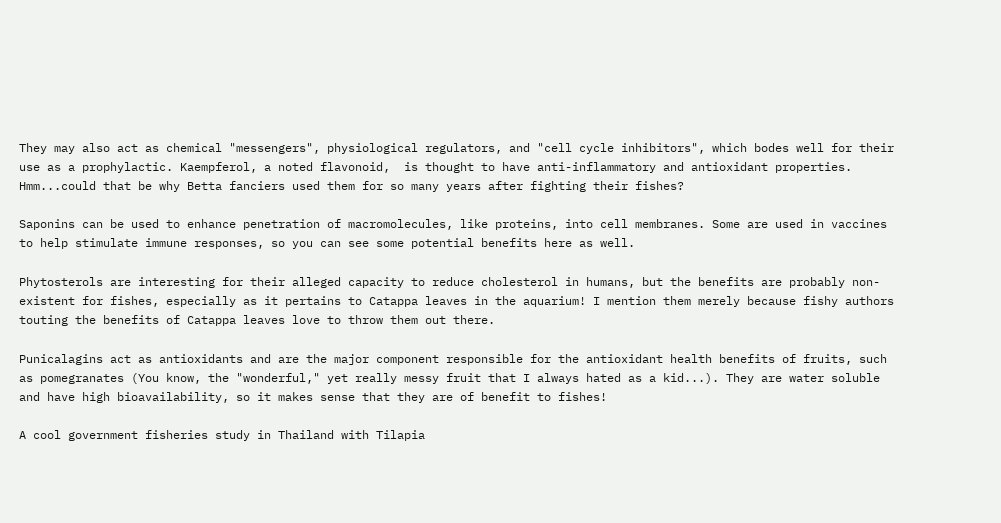They may also act as chemical "messengers", physiological regulators, and "cell cycle inhibitors", which bodes well for their use as a prophylactic. Kaempferol, a noted flavonoid,  is thought to have anti-inflammatory and antioxidant properties. Hmm...could that be why Betta fanciers used them for so many years after fighting their fishes?

Saponins can be used to enhance penetration of macromolecules, like proteins, into cell membranes. Some are used in vaccines to help stimulate immune responses, so you can see some potential benefits here as well.

Phytosterols are interesting for their alleged capacity to reduce cholesterol in humans, but the benefits are probably non-existent for fishes, especially as it pertains to Catappa leaves in the aquarium! I mention them merely because fishy authors touting the benefits of Catappa leaves love to throw them out there.

Punicalagins act as antioxidants and are the major component responsible for the antioxidant health benefits of fruits, such as pomegranates (You know, the "wonderful," yet really messy fruit that I always hated as a kid...). They are water soluble and have high bioavailability, so it makes sense that they are of benefit to fishes!

A cool government fisheries study in Thailand with Tilapia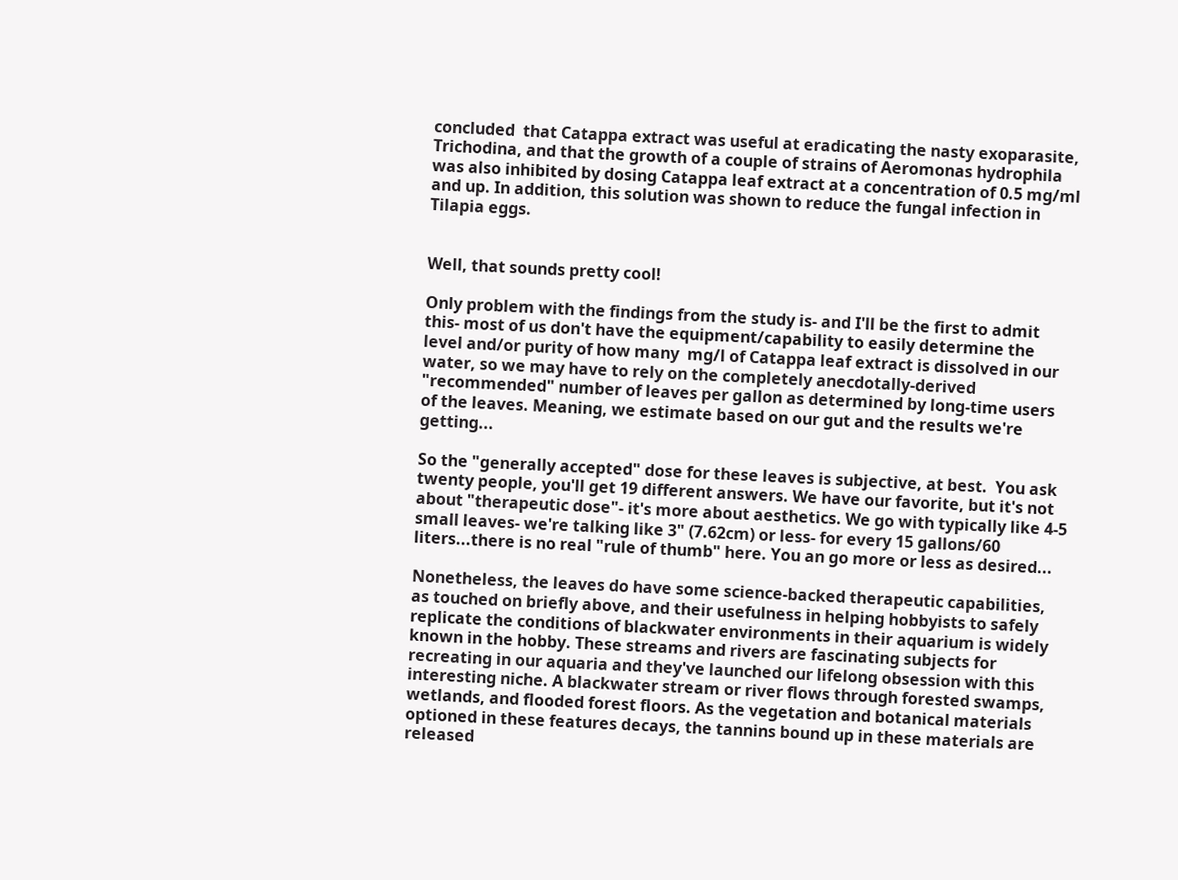concluded  that Catappa extract was useful at eradicating the nasty exoparasite, Trichodina, and that the growth of a couple of strains of Aeromonas hydrophila was also inhibited by dosing Catappa leaf extract at a concentration of 0.5 mg/ml and up. In addition, this solution was shown to reduce the fungal infection in Tilapia eggs.


Well, that sounds pretty cool!

Only problem with the findings from the study is- and I'll be the first to admit this- most of us don't have the equipment/capability to easily determine the level and/or purity of how many  mg/l of Catappa leaf extract is dissolved in our water, so we may have to rely on the completely anecdotally-derived "recommended" number of leaves per gallon as determined by long-time users of the leaves. Meaning, we estimate based on our gut and the results we're getting...

So the "generally accepted" dose for these leaves is subjective, at best.  You ask twenty people, you'll get 19 different answers. We have our favorite, but it's not about "therapeutic dose"- it's more about aesthetics. We go with typically like 4-5 small leaves- we're talking like 3" (7.62cm) or less- for every 15 gallons/60 liters...there is no real "rule of thumb" here. You an go more or less as desired...

Nonetheless, the leaves do have some science-backed therapeutic capabilities, as touched on briefly above, and their usefulness in helping hobbyists to safely replicate the conditions of blackwater environments in their aquarium is widely known in the hobby. These streams and rivers are fascinating subjects for recreating in our aquaria and they've launched our lifelong obsession with this interesting niche. A blackwater stream or river flows through forested swamps, wetlands, and flooded forest floors. As the vegetation and botanical materials optioned in these features decays, the tannins bound up in these materials are released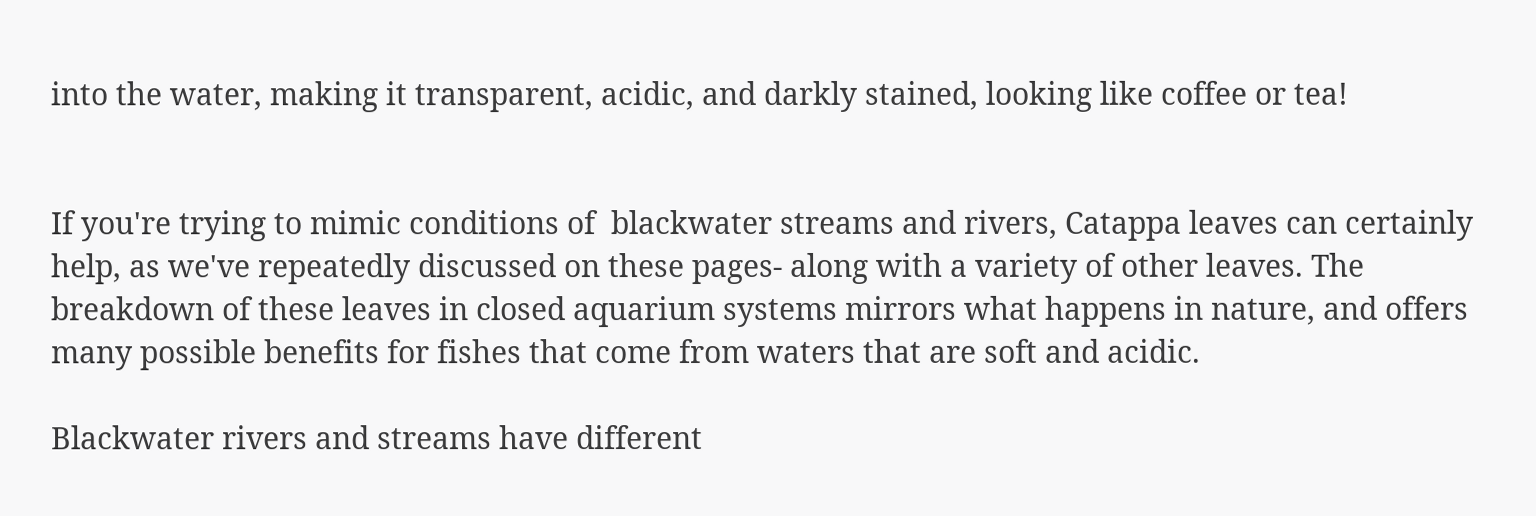into the water, making it transparent, acidic, and darkly stained, looking like coffee or tea!


If you're trying to mimic conditions of  blackwater streams and rivers, Catappa leaves can certainly help, as we've repeatedly discussed on these pages- along with a variety of other leaves. The breakdown of these leaves in closed aquarium systems mirrors what happens in nature, and offers many possible benefits for fishes that come from waters that are soft and acidic.

Blackwater rivers and streams have different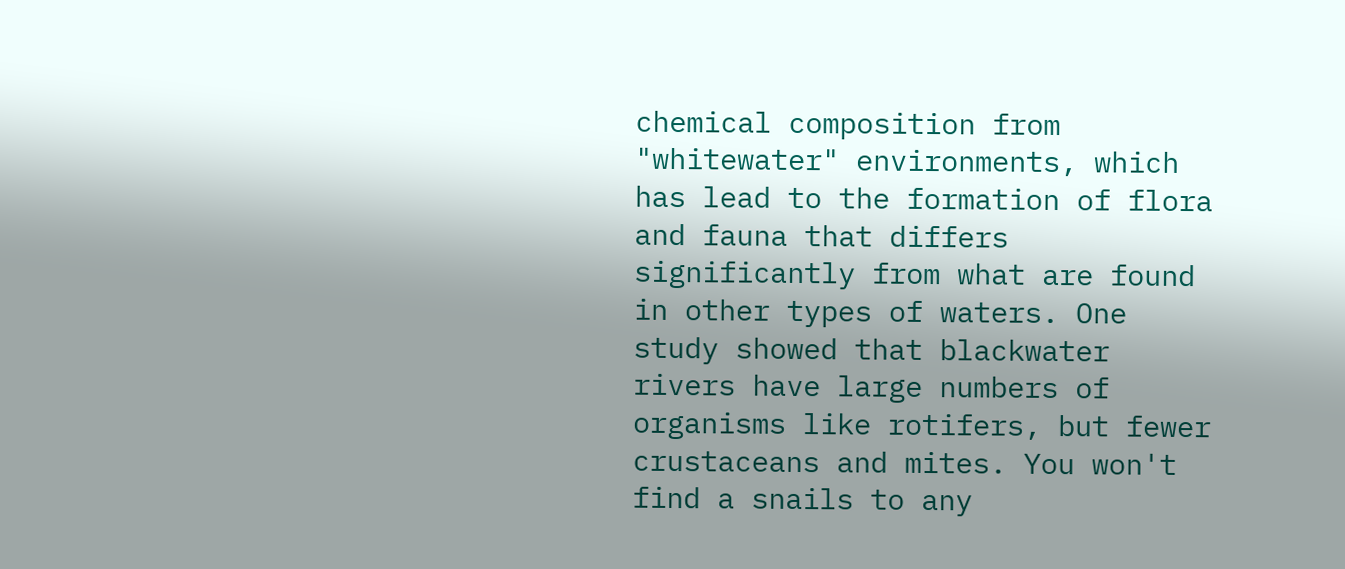chemical composition from "whitewater" environments, which has lead to the formation of flora and fauna that differs significantly from what are found in other types of waters. One study showed that blackwater rivers have large numbers of organisms like rotifers, but fewer crustaceans and mites. You won't find a snails to any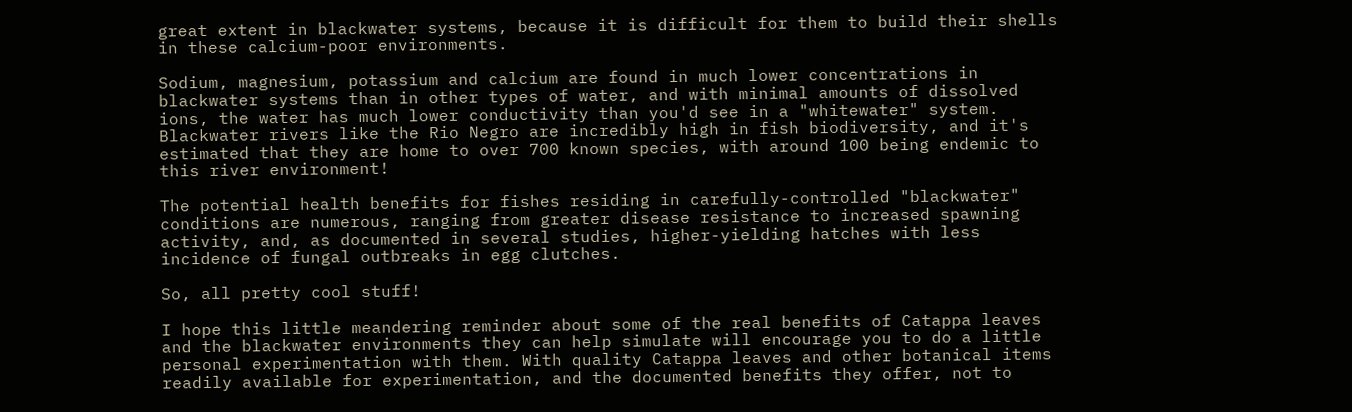great extent in blackwater systems, because it is difficult for them to build their shells in these calcium-poor environments.

Sodium, magnesium, potassium and calcium are found in much lower concentrations in blackwater systems than in other types of water, and with minimal amounts of dissolved ions, the water has much lower conductivity than you'd see in a "whitewater" system. Blackwater rivers like the Rio Negro are incredibly high in fish biodiversity, and it's estimated that they are home to over 700 known species, with around 100 being endemic to this river environment!

The potential health benefits for fishes residing in carefully-controlled "blackwater" conditions are numerous, ranging from greater disease resistance to increased spawning activity, and, as documented in several studies, higher-yielding hatches with less incidence of fungal outbreaks in egg clutches.

So, all pretty cool stuff!

I hope this little meandering reminder about some of the real benefits of Catappa leaves and the blackwater environments they can help simulate will encourage you to do a little personal experimentation with them. With quality Catappa leaves and other botanical items readily available for experimentation, and the documented benefits they offer, not to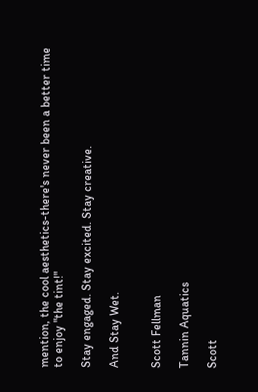mention, the cool aesthetics-there's never been a better time to enjoy "the tint!"

Stay engaged. Stay excited. Stay creative.

And Stay Wet.


Scott Fellman

Tannin Aquatics

Scott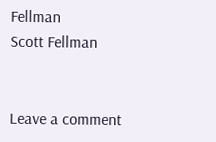Fellman
Scott Fellman


Leave a comment